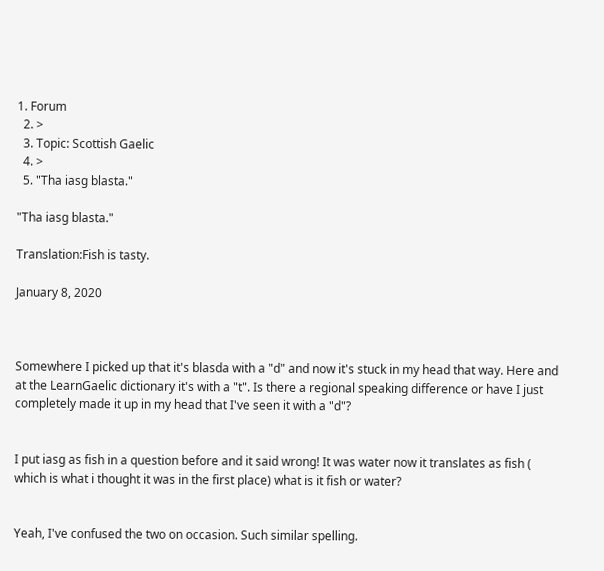1. Forum
  2. >
  3. Topic: Scottish Gaelic
  4. >
  5. "Tha iasg blasta."

"Tha iasg blasta."

Translation:Fish is tasty.

January 8, 2020



Somewhere I picked up that it's blasda with a "d" and now it's stuck in my head that way. Here and at the LearnGaelic dictionary it's with a "t". Is there a regional speaking difference or have I just completely made it up in my head that I've seen it with a "d"?


I put iasg as fish in a question before and it said wrong! It was water now it translates as fish ( which is what i thought it was in the first place) what is it fish or water?


Yeah, I've confused the two on occasion. Such similar spelling.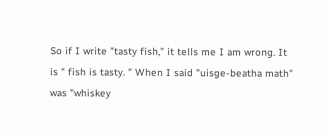So if I write "tasty fish," it tells me I am wrong. It is " fish is tasty. " When I said "uisge-beatha math" was "whiskey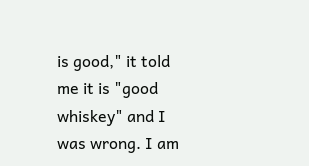is good," it told me it is "good whiskey" and I was wrong. I am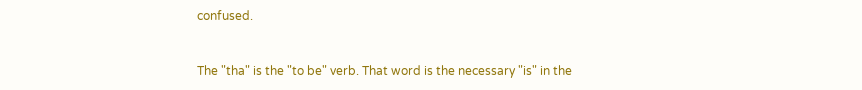confused.


The "tha" is the "to be" verb. That word is the necessary "is" in the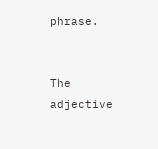phrase.


The adjective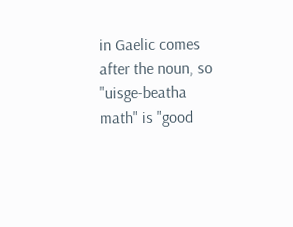in Gaelic comes after the noun, so "uisge-beatha math" is "good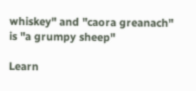whiskey" and "caora greanach" is "a grumpy sheep"

Learn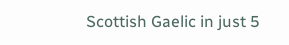Scottish Gaelic in just 5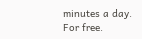minutes a day. For free.